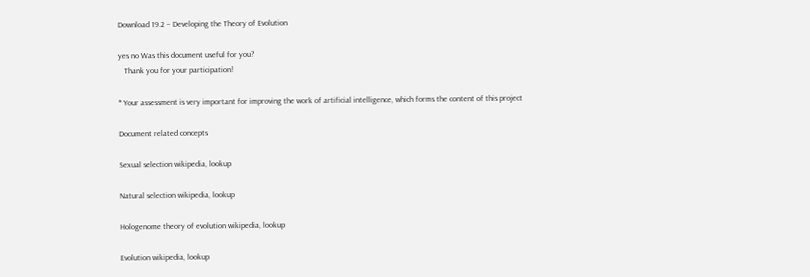Download 19.2 – Developing the Theory of Evolution

yes no Was this document useful for you?
   Thank you for your participation!

* Your assessment is very important for improving the work of artificial intelligence, which forms the content of this project

Document related concepts

Sexual selection wikipedia, lookup

Natural selection wikipedia, lookup

Hologenome theory of evolution wikipedia, lookup

Evolution wikipedia, lookup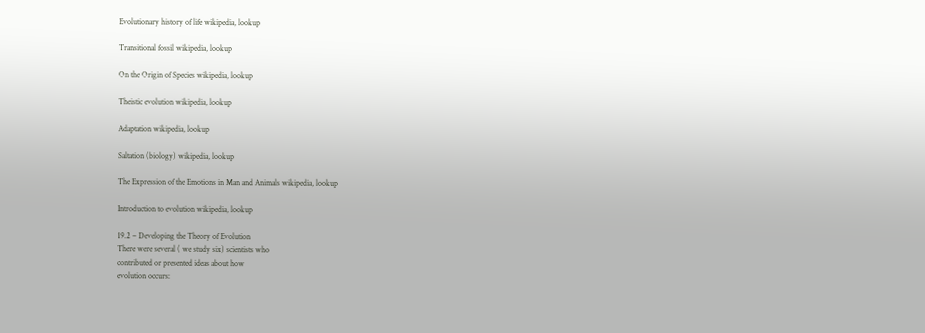Evolutionary history of life wikipedia, lookup

Transitional fossil wikipedia, lookup

On the Origin of Species wikipedia, lookup

Theistic evolution wikipedia, lookup

Adaptation wikipedia, lookup

Saltation (biology) wikipedia, lookup

The Expression of the Emotions in Man and Animals wikipedia, lookup

Introduction to evolution wikipedia, lookup

19.2 – Developing the Theory of Evolution
There were several ( we study six) scientists who
contributed or presented ideas about how
evolution occurs: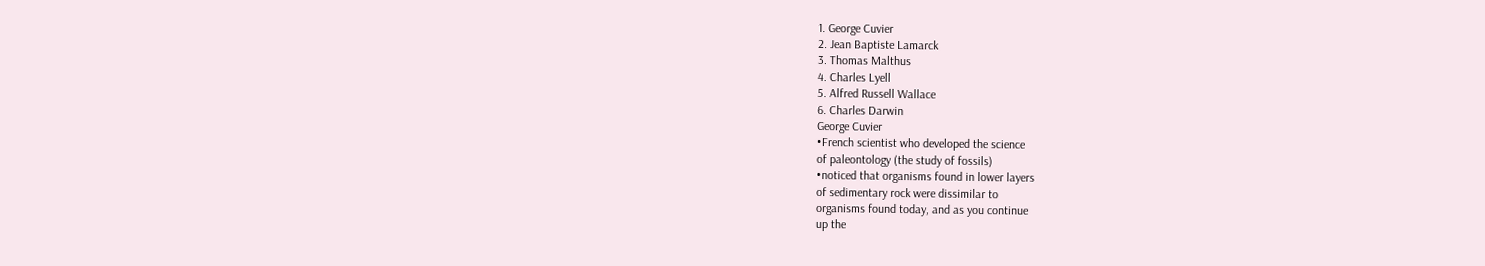1. George Cuvier
2. Jean Baptiste Lamarck
3. Thomas Malthus
4. Charles Lyell
5. Alfred Russell Wallace
6. Charles Darwin
George Cuvier
•French scientist who developed the science
of paleontology (the study of fossils)
•noticed that organisms found in lower layers
of sedimentary rock were dissimilar to
organisms found today, and as you continue
up the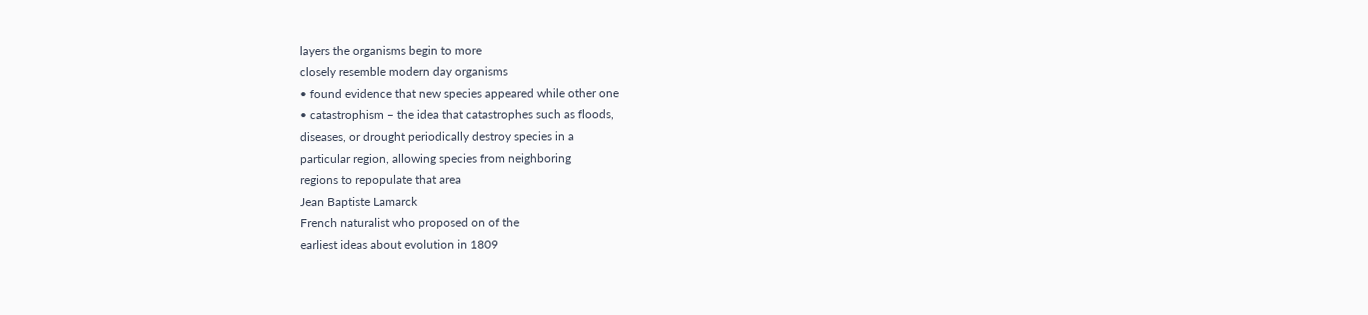layers the organisms begin to more
closely resemble modern day organisms
• found evidence that new species appeared while other one
• catastrophism – the idea that catastrophes such as floods,
diseases, or drought periodically destroy species in a
particular region, allowing species from neighboring
regions to repopulate that area
Jean Baptiste Lamarck
French naturalist who proposed on of the
earliest ideas about evolution in 1809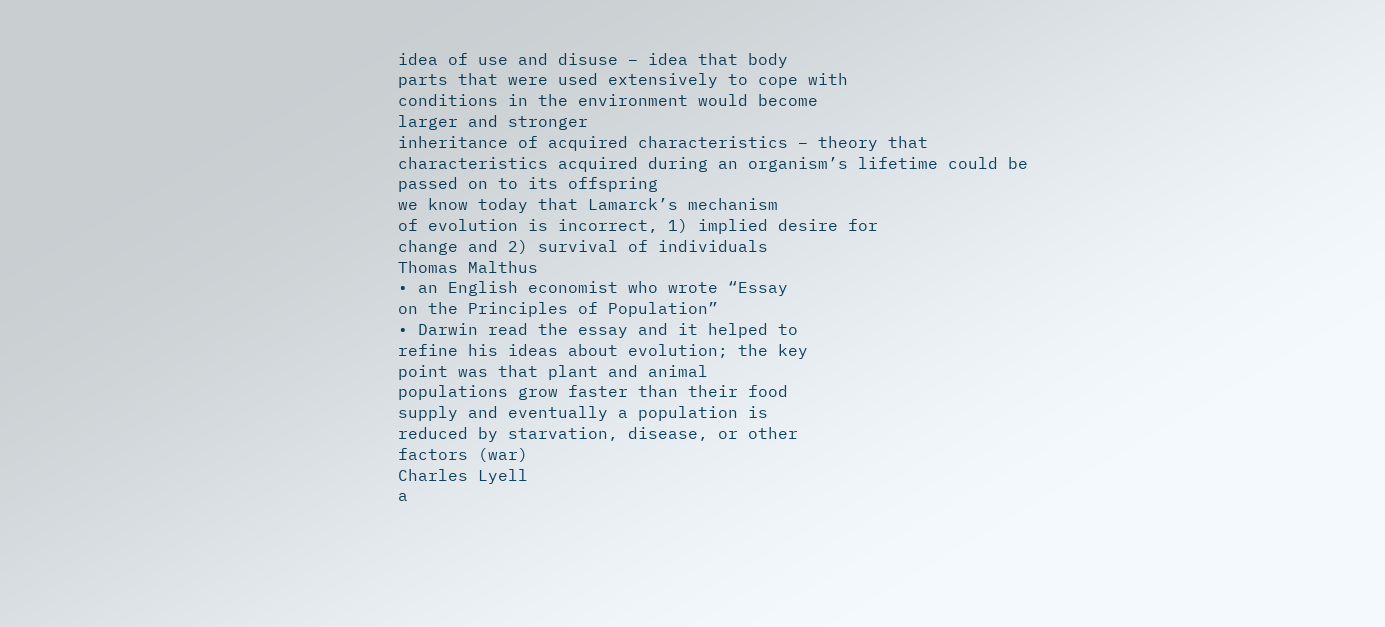idea of use and disuse – idea that body
parts that were used extensively to cope with
conditions in the environment would become
larger and stronger
inheritance of acquired characteristics – theory that
characteristics acquired during an organism’s lifetime could be
passed on to its offspring
we know today that Lamarck’s mechanism
of evolution is incorrect, 1) implied desire for
change and 2) survival of individuals
Thomas Malthus
• an English economist who wrote “Essay
on the Principles of Population”
• Darwin read the essay and it helped to
refine his ideas about evolution; the key
point was that plant and animal
populations grow faster than their food
supply and eventually a population is
reduced by starvation, disease, or other
factors (war)
Charles Lyell
a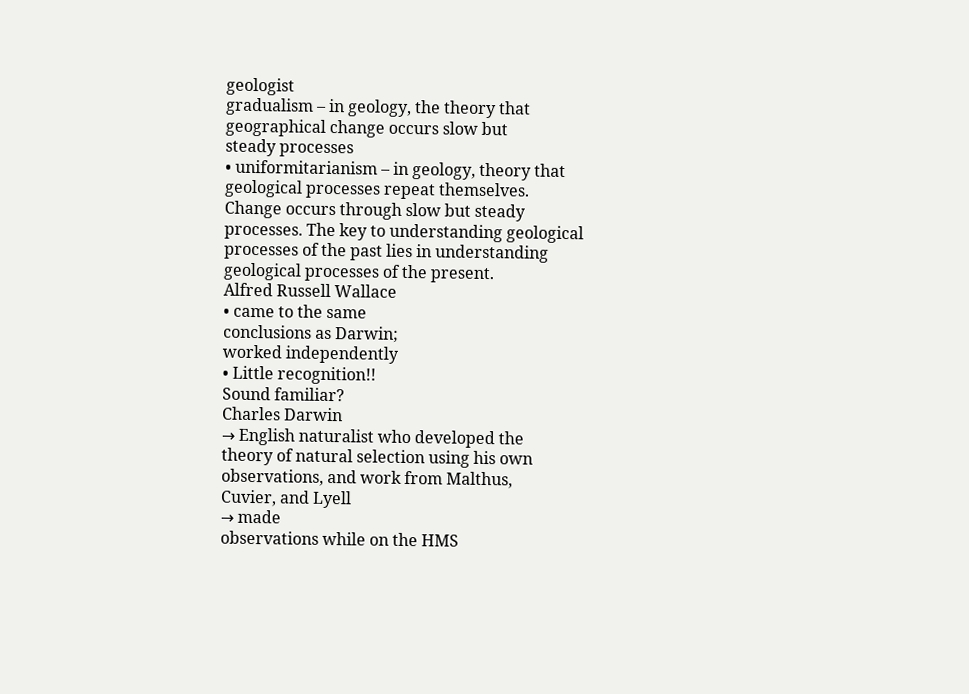geologist
gradualism – in geology, the theory that
geographical change occurs slow but
steady processes
• uniformitarianism – in geology, theory that
geological processes repeat themselves.
Change occurs through slow but steady
processes. The key to understanding geological
processes of the past lies in understanding
geological processes of the present.
Alfred Russell Wallace
• came to the same
conclusions as Darwin;
worked independently
• Little recognition!!
Sound familiar?
Charles Darwin
→ English naturalist who developed the
theory of natural selection using his own
observations, and work from Malthus,
Cuvier, and Lyell
→ made
observations while on the HMS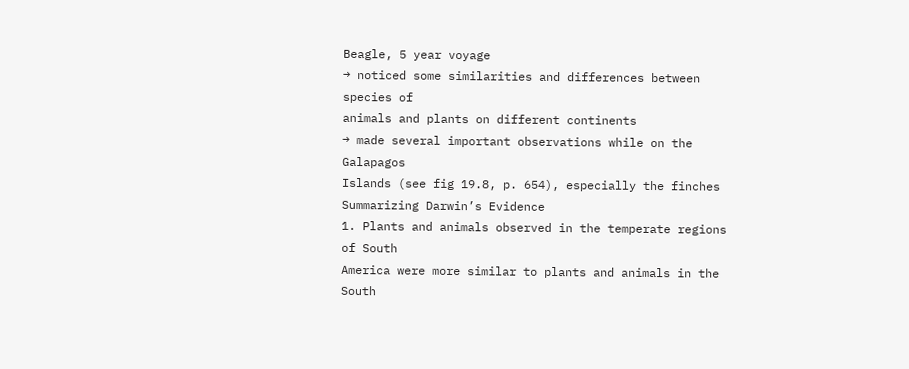Beagle, 5 year voyage
→ noticed some similarities and differences between species of
animals and plants on different continents
→ made several important observations while on the Galapagos
Islands (see fig 19.8, p. 654), especially the finches
Summarizing Darwin’s Evidence
1. Plants and animals observed in the temperate regions of South
America were more similar to plants and animals in the South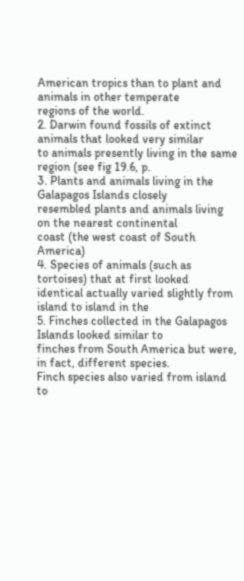American tropics than to plant and animals in other temperate
regions of the world.
2. Darwin found fossils of extinct animals that looked very similar
to animals presently living in the same region (see fig 19.6, p.
3. Plants and animals living in the Galapagos Islands closely
resembled plants and animals living on the nearest continental
coast (the west coast of South America)
4. Species of animals (such as tortoises) that at first looked
identical actually varied slightly from island to island in the
5. Finches collected in the Galapagos Islands looked similar to
finches from South America but were, in fact, different species.
Finch species also varied from island to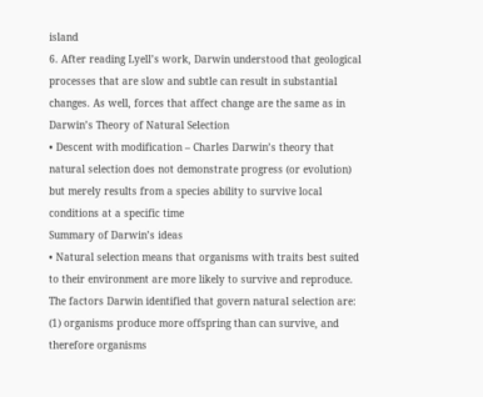island
6. After reading Lyell’s work, Darwin understood that geological
processes that are slow and subtle can result in substantial
changes. As well, forces that affect change are the same as in
Darwin’s Theory of Natural Selection
• Descent with modification – Charles Darwin’s theory that
natural selection does not demonstrate progress (or evolution)
but merely results from a species ability to survive local
conditions at a specific time
Summary of Darwin’s ideas
• Natural selection means that organisms with traits best suited
to their environment are more likely to survive and reproduce.
The factors Darwin identified that govern natural selection are:
(1) organisms produce more offspring than can survive, and
therefore organisms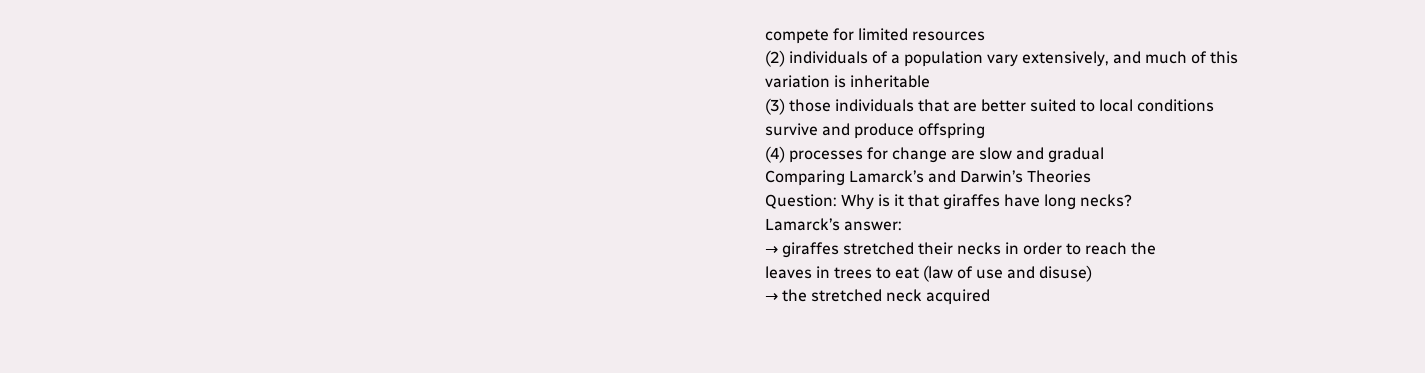compete for limited resources
(2) individuals of a population vary extensively, and much of this
variation is inheritable
(3) those individuals that are better suited to local conditions
survive and produce offspring
(4) processes for change are slow and gradual
Comparing Lamarck’s and Darwin’s Theories
Question: Why is it that giraffes have long necks?
Lamarck’s answer:
→ giraffes stretched their necks in order to reach the
leaves in trees to eat (law of use and disuse)
→ the stretched neck acquired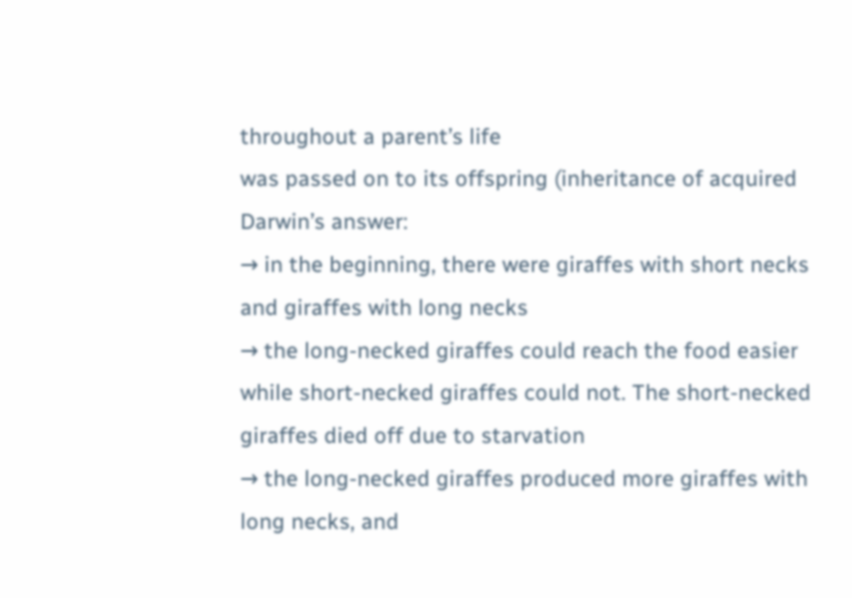throughout a parent’s life
was passed on to its offspring (inheritance of acquired
Darwin’s answer:
→ in the beginning, there were giraffes with short necks
and giraffes with long necks
→ the long-necked giraffes could reach the food easier
while short-necked giraffes could not. The short-necked
giraffes died off due to starvation
→ the long-necked giraffes produced more giraffes with
long necks, and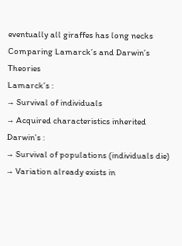eventually all giraffes has long necks
Comparing Lamarck’s and Darwin’s Theories
Lamarck’s :
→ Survival of individuals
→ Acquired characteristics inherited
Darwin’s :
→ Survival of populations (individuals die)
→ Variation already exists in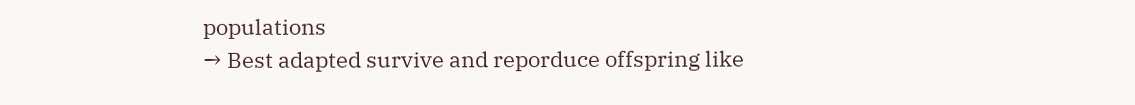populations
→ Best adapted survive and reporduce offspring like